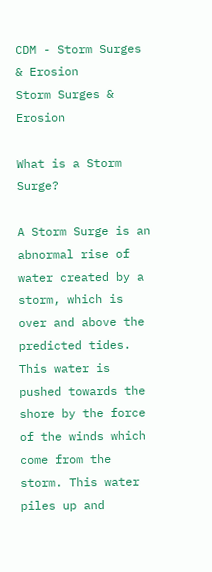CDM - Storm Surges & Erosion
Storm Surges & Erosion

What is a Storm Surge?

A Storm Surge is an abnormal rise of water created by a storm, which is over and above the predicted tides. This water is pushed towards the shore by the force of the winds which come from the storm. This water piles up and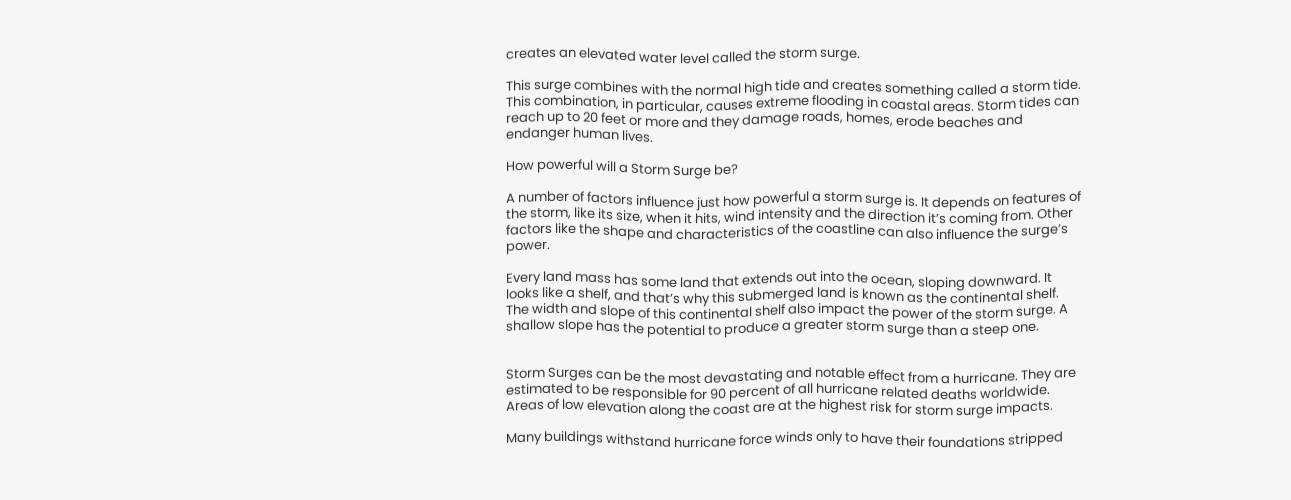creates an elevated water level called the storm surge.

This surge combines with the normal high tide and creates something called a storm tide. This combination, in particular, causes extreme flooding in coastal areas. Storm tides can reach up to 20 feet or more and they damage roads, homes, erode beaches and endanger human lives.

How powerful will a Storm Surge be?

A number of factors influence just how powerful a storm surge is. It depends on features of the storm, like its size, when it hits, wind intensity and the direction it’s coming from. Other factors like the shape and characteristics of the coastline can also influence the surge’s power.

Every land mass has some land that extends out into the ocean, sloping downward. It looks like a shelf, and that’s why this submerged land is known as the continental shelf. The width and slope of this continental shelf also impact the power of the storm surge. A shallow slope has the potential to produce a greater storm surge than a steep one.


Storm Surges can be the most devastating and notable effect from a hurricane. They are estimated to be responsible for 90 percent of all hurricane related deaths worldwide. Areas of low elevation along the coast are at the highest risk for storm surge impacts.

Many buildings withstand hurricane force winds only to have their foundations stripped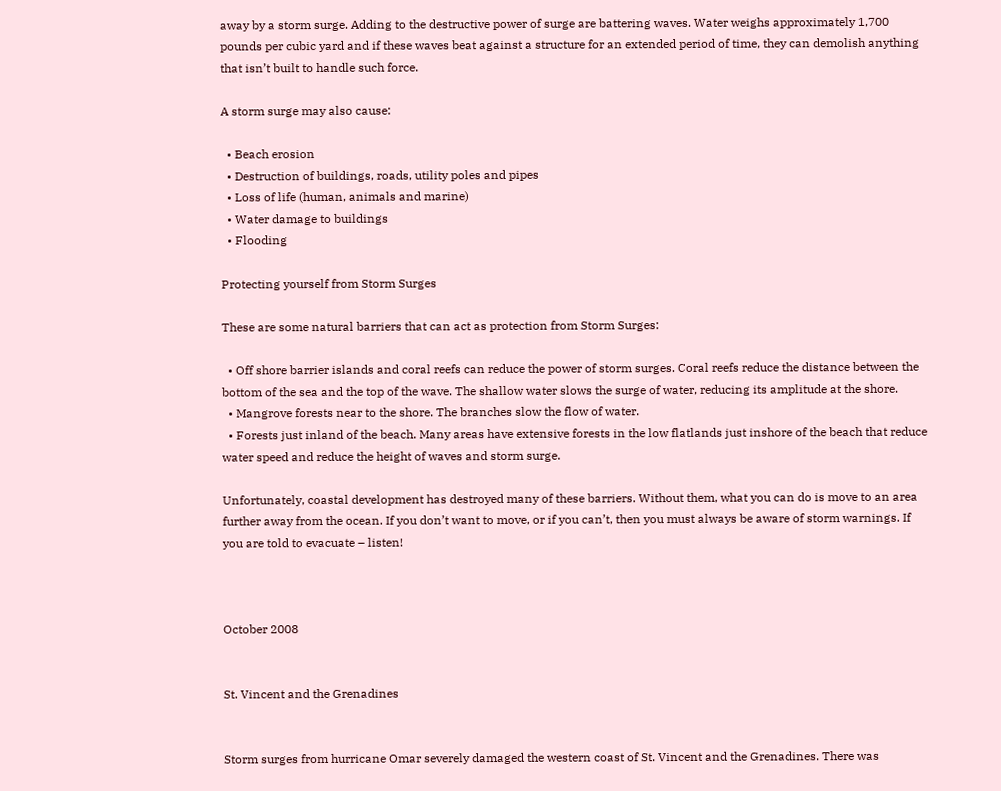away by a storm surge. Adding to the destructive power of surge are battering waves. Water weighs approximately 1,700 pounds per cubic yard and if these waves beat against a structure for an extended period of time, they can demolish anything that isn’t built to handle such force.

A storm surge may also cause:

  • Beach erosion
  • Destruction of buildings, roads, utility poles and pipes
  • Loss of life (human, animals and marine)
  • Water damage to buildings
  • Flooding

Protecting yourself from Storm Surges

These are some natural barriers that can act as protection from Storm Surges:

  • Off shore barrier islands and coral reefs can reduce the power of storm surges. Coral reefs reduce the distance between the bottom of the sea and the top of the wave. The shallow water slows the surge of water, reducing its amplitude at the shore.
  • Mangrove forests near to the shore. The branches slow the flow of water.
  • Forests just inland of the beach. Many areas have extensive forests in the low flatlands just inshore of the beach that reduce water speed and reduce the height of waves and storm surge.

Unfortunately, coastal development has destroyed many of these barriers. Without them, what you can do is move to an area further away from the ocean. If you don’t want to move, or if you can’t, then you must always be aware of storm warnings. If you are told to evacuate – listen!



October 2008


St. Vincent and the Grenadines


Storm surges from hurricane Omar severely damaged the western coast of St. Vincent and the Grenadines. There was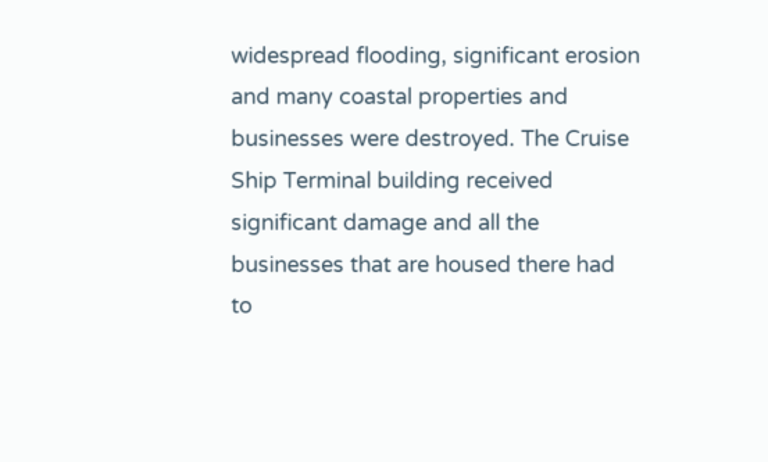widespread flooding, significant erosion and many coastal properties and businesses were destroyed. The Cruise Ship Terminal building received significant damage and all the businesses that are housed there had to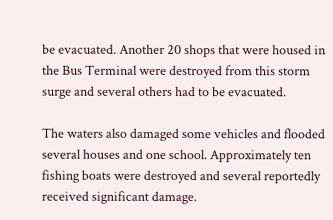be evacuated. Another 20 shops that were housed in the Bus Terminal were destroyed from this storm surge and several others had to be evacuated.

The waters also damaged some vehicles and flooded several houses and one school. Approximately ten fishing boats were destroyed and several reportedly received significant damage.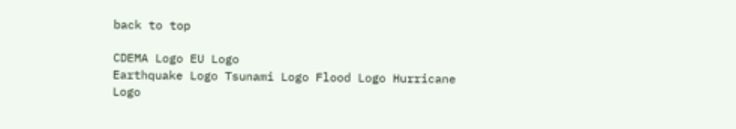back to top

CDEMA Logo EU Logo
Earthquake Logo Tsunami Logo Flood Logo Hurricane Logo